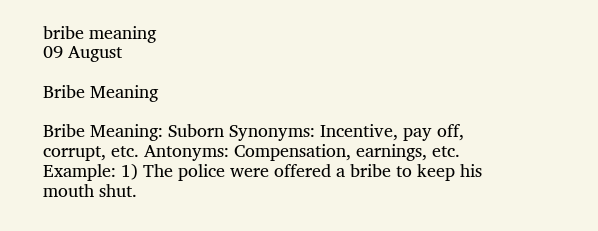bribe meaning
09 August

Bribe Meaning

Bribe Meaning: Suborn Synonyms: Incentive, pay off, corrupt, etc. Antonyms: Compensation, earnings, etc. Example: 1) The police were offered a bribe to keep his mouth shut.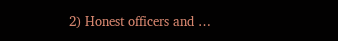2) Honest officers and …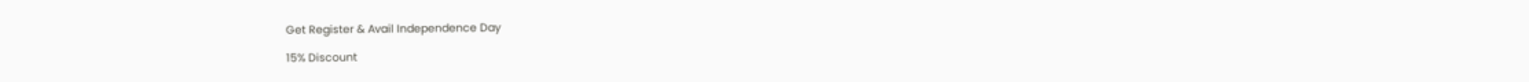Get Register & Avail Independence Day

15% Discount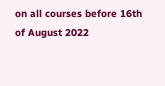on all courses before 16th of August 2022